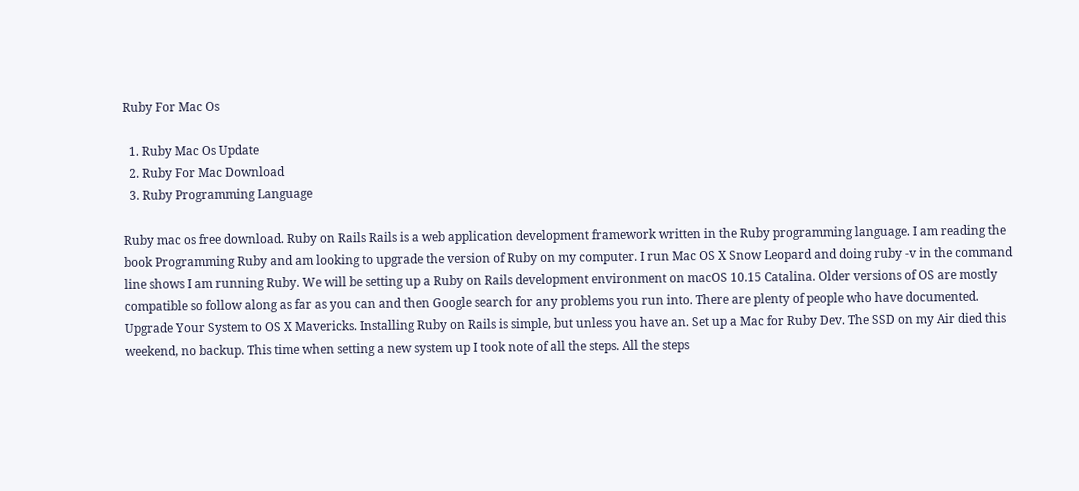Ruby For Mac Os

  1. Ruby Mac Os Update
  2. Ruby For Mac Download
  3. Ruby Programming Language

Ruby mac os free download. Ruby on Rails Rails is a web application development framework written in the Ruby programming language. I am reading the book Programming Ruby and am looking to upgrade the version of Ruby on my computer. I run Mac OS X Snow Leopard and doing ruby -v in the command line shows I am running Ruby. We will be setting up a Ruby on Rails development environment on macOS 10.15 Catalina. Older versions of OS are mostly compatible so follow along as far as you can and then Google search for any problems you run into. There are plenty of people who have documented. Upgrade Your System to OS X Mavericks. Installing Ruby on Rails is simple, but unless you have an. Set up a Mac for Ruby Dev. The SSD on my Air died this weekend, no backup. This time when setting a new system up I took note of all the steps. All the steps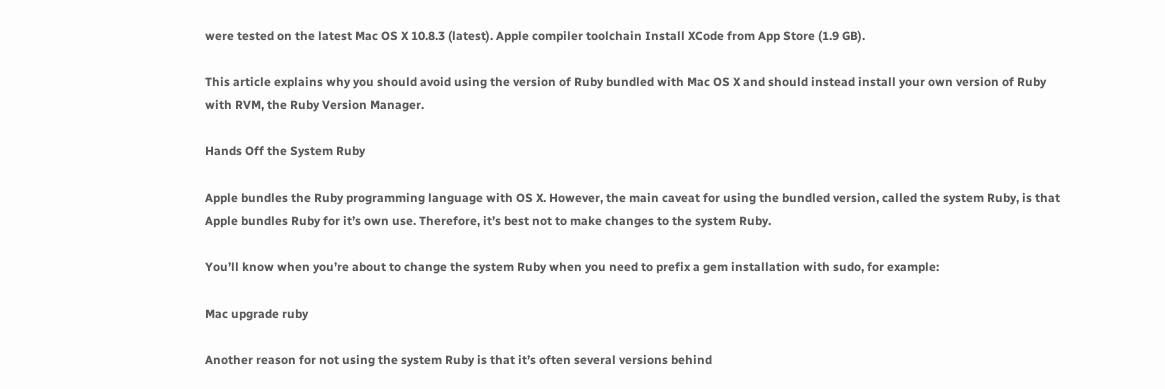were tested on the latest Mac OS X 10.8.3 (latest). Apple compiler toolchain Install XCode from App Store (1.9 GB).

This article explains why you should avoid using the version of Ruby bundled with Mac OS X and should instead install your own version of Ruby with RVM, the Ruby Version Manager.

Hands Off the System Ruby

Apple bundles the Ruby programming language with OS X. However, the main caveat for using the bundled version, called the system Ruby, is that Apple bundles Ruby for it’s own use. Therefore, it’s best not to make changes to the system Ruby.

You’ll know when you’re about to change the system Ruby when you need to prefix a gem installation with sudo, for example:

Mac upgrade ruby

Another reason for not using the system Ruby is that it’s often several versions behind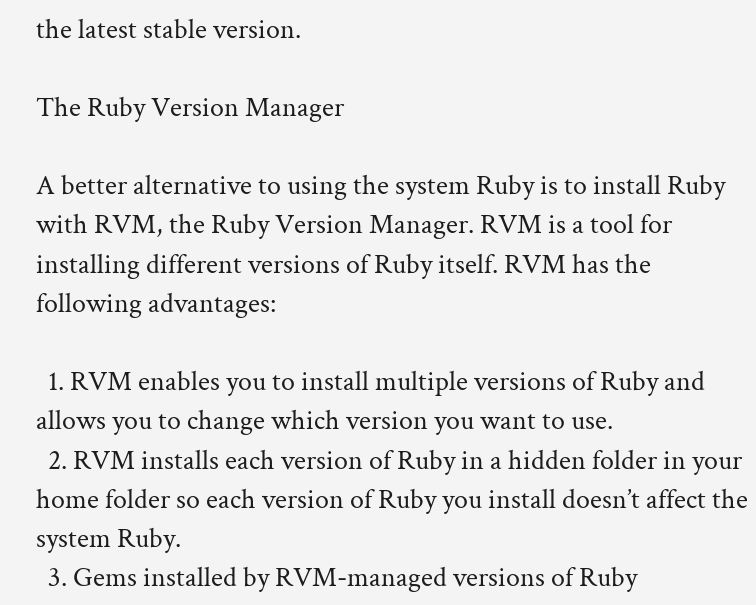the latest stable version.

The Ruby Version Manager

A better alternative to using the system Ruby is to install Ruby with RVM, the Ruby Version Manager. RVM is a tool for installing different versions of Ruby itself. RVM has the following advantages:

  1. RVM enables you to install multiple versions of Ruby and allows you to change which version you want to use.
  2. RVM installs each version of Ruby in a hidden folder in your home folder so each version of Ruby you install doesn’t affect the system Ruby.
  3. Gems installed by RVM-managed versions of Ruby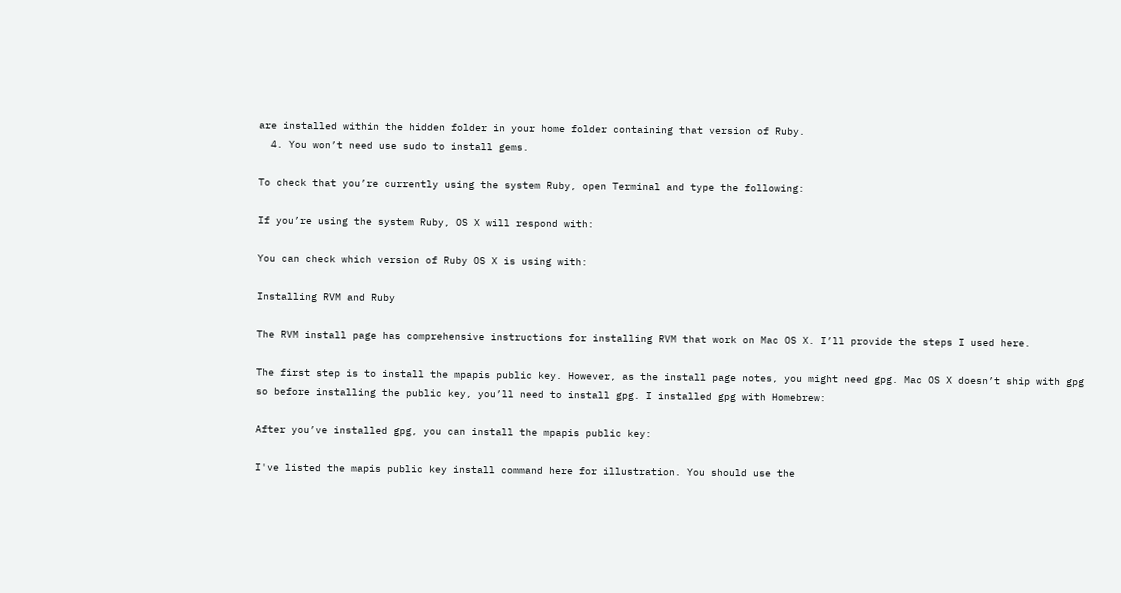are installed within the hidden folder in your home folder containing that version of Ruby.
  4. You won’t need use sudo to install gems.

To check that you’re currently using the system Ruby, open Terminal and type the following:

If you’re using the system Ruby, OS X will respond with:

You can check which version of Ruby OS X is using with:

Installing RVM and Ruby

The RVM install page has comprehensive instructions for installing RVM that work on Mac OS X. I’ll provide the steps I used here.

The first step is to install the mpapis public key. However, as the install page notes, you might need gpg. Mac OS X doesn’t ship with gpg so before installing the public key, you’ll need to install gpg. I installed gpg with Homebrew:

After you’ve installed gpg, you can install the mpapis public key:

I've listed the mapis public key install command here for illustration. You should use the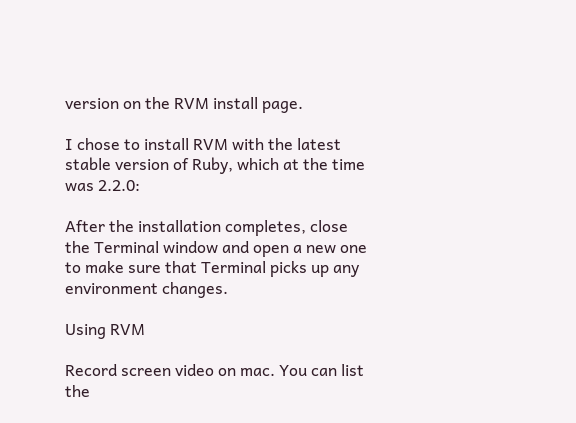version on the RVM install page.

I chose to install RVM with the latest stable version of Ruby, which at the time was 2.2.0:

After the installation completes, close the Terminal window and open a new one to make sure that Terminal picks up any environment changes.

Using RVM

Record screen video on mac. You can list the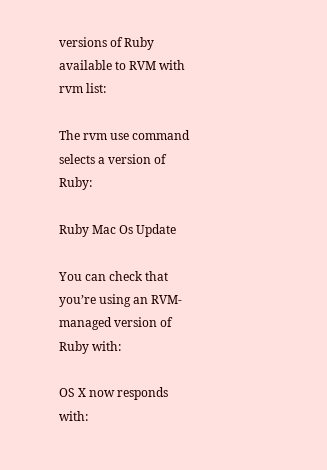versions of Ruby available to RVM with rvm list:

The rvm use command selects a version of Ruby:

Ruby Mac Os Update

You can check that you’re using an RVM-managed version of Ruby with:

OS X now responds with: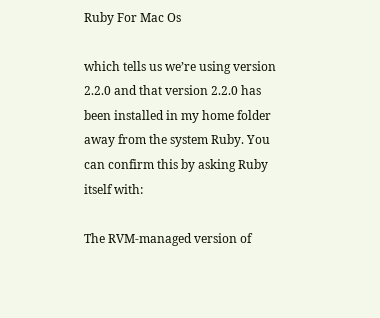Ruby For Mac Os

which tells us we’re using version 2.2.0 and that version 2.2.0 has been installed in my home folder away from the system Ruby. You can confirm this by asking Ruby itself with:

The RVM-managed version of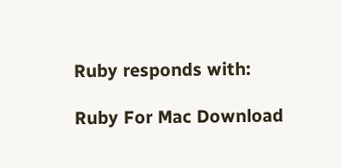Ruby responds with:

Ruby For Mac Download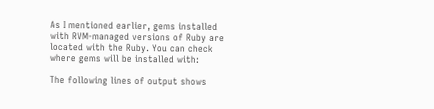As I mentioned earlier, gems installed with RVM-managed versions of Ruby are located with the Ruby. You can check where gems will be installed with:

The following lines of output shows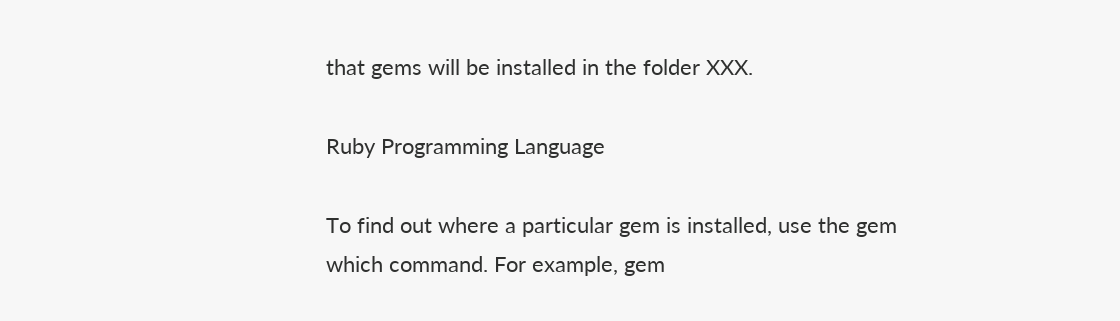that gems will be installed in the folder XXX.

Ruby Programming Language

To find out where a particular gem is installed, use the gem which command. For example, gem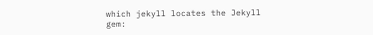which jekyll locates the Jekyll gem: